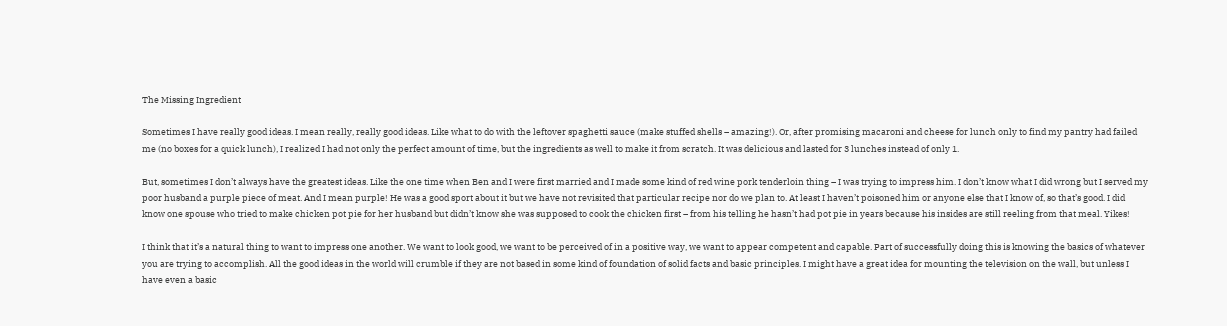The Missing Ingredient

Sometimes I have really good ideas. I mean really, really good ideas. Like what to do with the leftover spaghetti sauce (make stuffed shells – amazing!). Or, after promising macaroni and cheese for lunch only to find my pantry had failed me (no boxes for a quick lunch), I realized I had not only the perfect amount of time, but the ingredients as well to make it from scratch. It was delicious and lasted for 3 lunches instead of only 1.

But, sometimes I don’t always have the greatest ideas. Like the one time when Ben and I were first married and I made some kind of red wine pork tenderloin thing – I was trying to impress him. I don’t know what I did wrong but I served my poor husband a purple piece of meat. And I mean purple! He was a good sport about it but we have not revisited that particular recipe nor do we plan to. At least I haven’t poisoned him or anyone else that I know of, so that’s good. I did know one spouse who tried to make chicken pot pie for her husband but didn’t know she was supposed to cook the chicken first – from his telling he hasn’t had pot pie in years because his insides are still reeling from that meal. Yikes!

I think that it’s a natural thing to want to impress one another. We want to look good, we want to be perceived of in a positive way, we want to appear competent and capable. Part of successfully doing this is knowing the basics of whatever you are trying to accomplish. All the good ideas in the world will crumble if they are not based in some kind of foundation of solid facts and basic principles. I might have a great idea for mounting the television on the wall, but unless I have even a basic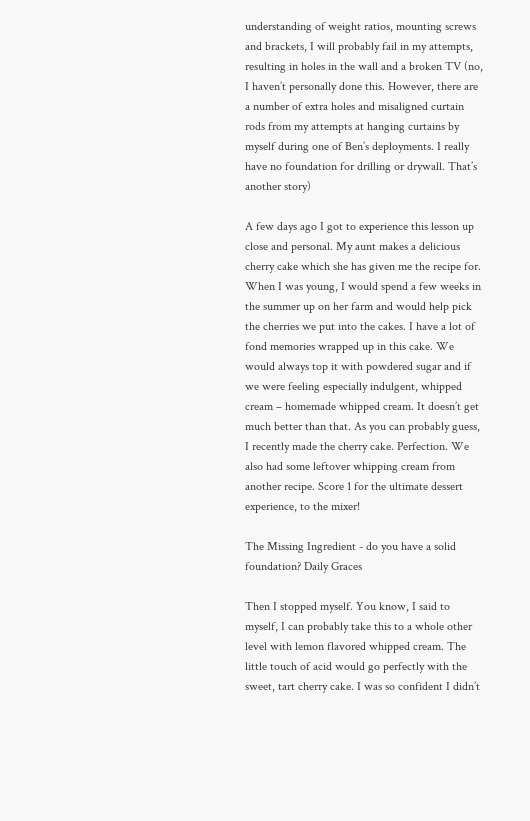understanding of weight ratios, mounting screws and brackets, I will probably fail in my attempts, resulting in holes in the wall and a broken TV (no, I haven’t personally done this. However, there are a number of extra holes and misaligned curtain rods from my attempts at hanging curtains by myself during one of Ben’s deployments. I really have no foundation for drilling or drywall. That’s another story)

A few days ago I got to experience this lesson up close and personal. My aunt makes a delicious cherry cake which she has given me the recipe for. When I was young, I would spend a few weeks in the summer up on her farm and would help pick the cherries we put into the cakes. I have a lot of fond memories wrapped up in this cake. We would always top it with powdered sugar and if we were feeling especially indulgent, whipped cream – homemade whipped cream. It doesn’t get much better than that. As you can probably guess, I recently made the cherry cake. Perfection. We also had some leftover whipping cream from another recipe. Score 1 for the ultimate dessert experience, to the mixer!

The Missing Ingredient - do you have a solid foundation? Daily Graces

Then I stopped myself. You know, I said to myself, I can probably take this to a whole other level with lemon flavored whipped cream. The little touch of acid would go perfectly with the sweet, tart cherry cake. I was so confident I didn’t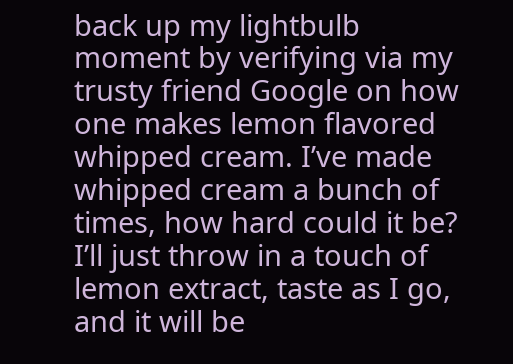back up my lightbulb moment by verifying via my trusty friend Google on how one makes lemon flavored whipped cream. I’ve made whipped cream a bunch of times, how hard could it be? I’ll just throw in a touch of lemon extract, taste as I go, and it will be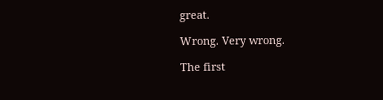great.

Wrong. Very wrong.

The first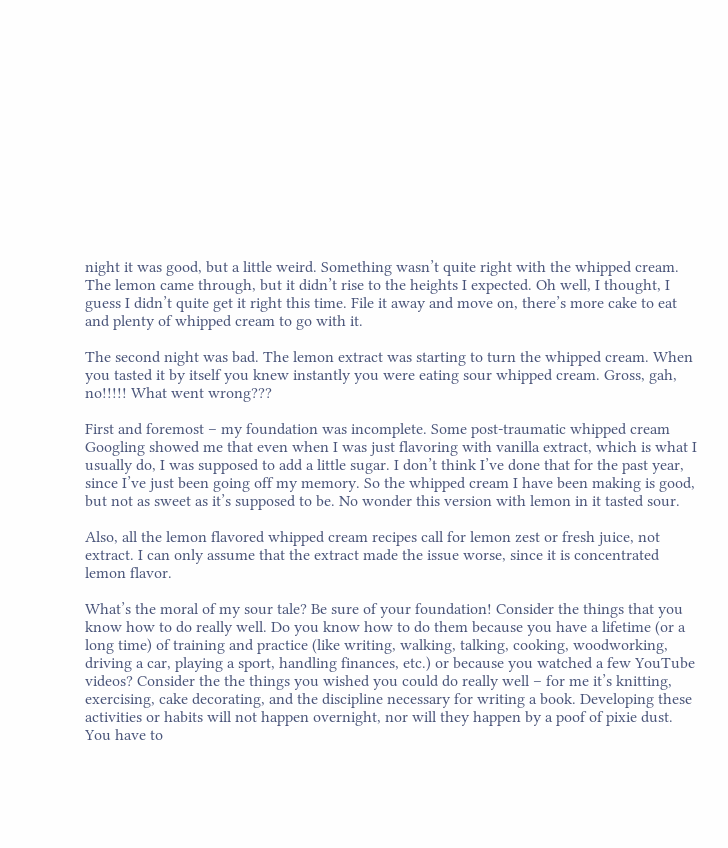night it was good, but a little weird. Something wasn’t quite right with the whipped cream. The lemon came through, but it didn’t rise to the heights I expected. Oh well, I thought, I guess I didn’t quite get it right this time. File it away and move on, there’s more cake to eat and plenty of whipped cream to go with it.

The second night was bad. The lemon extract was starting to turn the whipped cream. When you tasted it by itself you knew instantly you were eating sour whipped cream. Gross, gah, no!!!!! What went wrong???

First and foremost – my foundation was incomplete. Some post-traumatic whipped cream Googling showed me that even when I was just flavoring with vanilla extract, which is what I usually do, I was supposed to add a little sugar. I don’t think I’ve done that for the past year, since I’ve just been going off my memory. So the whipped cream I have been making is good, but not as sweet as it’s supposed to be. No wonder this version with lemon in it tasted sour.

Also, all the lemon flavored whipped cream recipes call for lemon zest or fresh juice, not extract. I can only assume that the extract made the issue worse, since it is concentrated lemon flavor.

What’s the moral of my sour tale? Be sure of your foundation! Consider the things that you know how to do really well. Do you know how to do them because you have a lifetime (or a long time) of training and practice (like writing, walking, talking, cooking, woodworking, driving a car, playing a sport, handling finances, etc.) or because you watched a few YouTube videos? Consider the the things you wished you could do really well – for me it’s knitting, exercising, cake decorating, and the discipline necessary for writing a book. Developing these activities or habits will not happen overnight, nor will they happen by a poof of pixie dust. You have to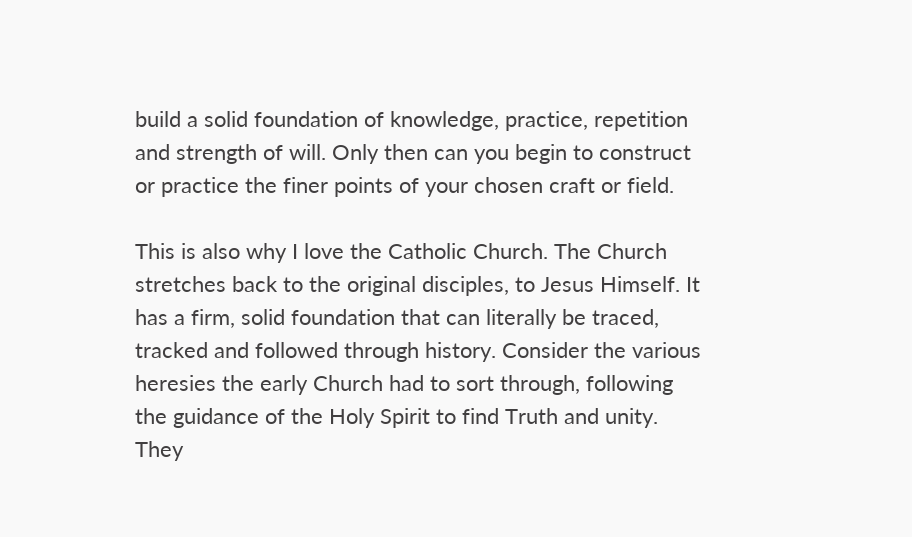build a solid foundation of knowledge, practice, repetition and strength of will. Only then can you begin to construct or practice the finer points of your chosen craft or field.

This is also why I love the Catholic Church. The Church stretches back to the original disciples, to Jesus Himself. It has a firm, solid foundation that can literally be traced, tracked and followed through history. Consider the various heresies the early Church had to sort through, following the guidance of the Holy Spirit to find Truth and unity. They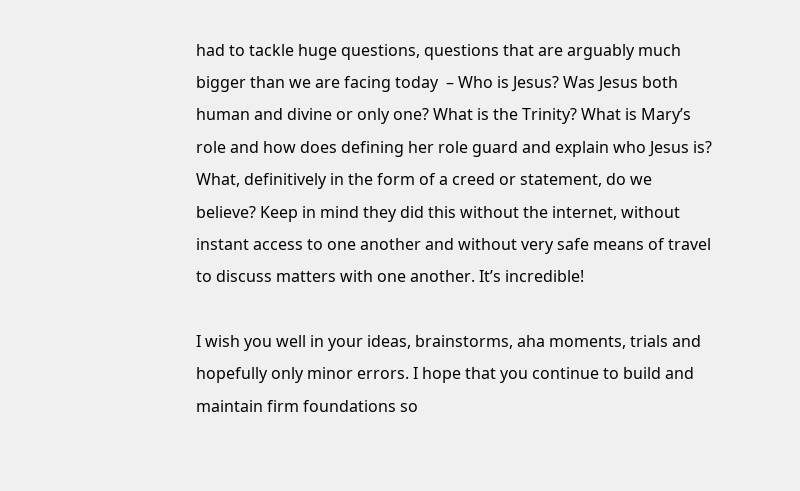had to tackle huge questions, questions that are arguably much bigger than we are facing today  – Who is Jesus? Was Jesus both human and divine or only one? What is the Trinity? What is Mary’s role and how does defining her role guard and explain who Jesus is? What, definitively in the form of a creed or statement, do we believe? Keep in mind they did this without the internet, without instant access to one another and without very safe means of travel to discuss matters with one another. It’s incredible!

I wish you well in your ideas, brainstorms, aha moments, trials and hopefully only minor errors. I hope that you continue to build and maintain firm foundations so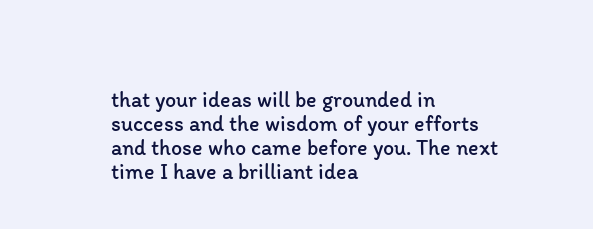that your ideas will be grounded in success and the wisdom of your efforts and those who came before you. The next time I have a brilliant idea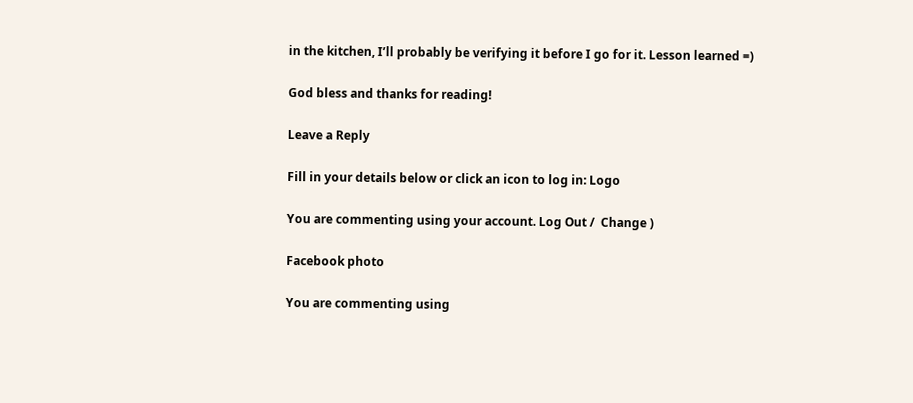in the kitchen, I’ll probably be verifying it before I go for it. Lesson learned =)

God bless and thanks for reading!

Leave a Reply

Fill in your details below or click an icon to log in: Logo

You are commenting using your account. Log Out /  Change )

Facebook photo

You are commenting using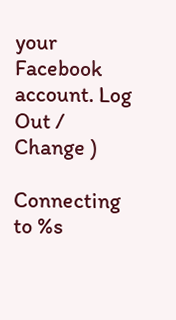your Facebook account. Log Out /  Change )

Connecting to %s